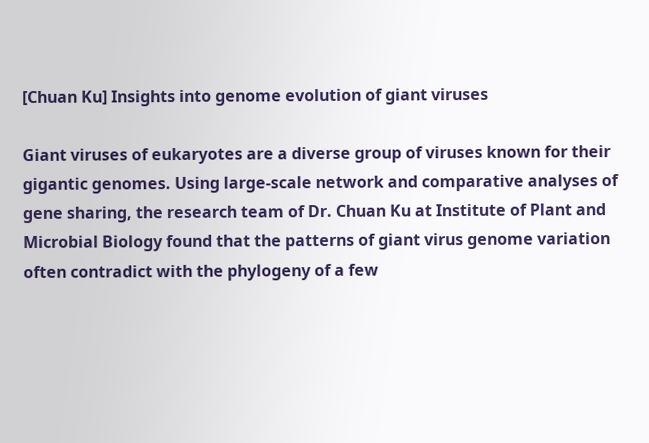[Chuan Ku] Insights into genome evolution of giant viruses

Giant viruses of eukaryotes are a diverse group of viruses known for their gigantic genomes. Using large-scale network and comparative analyses of gene sharing, the research team of Dr. Chuan Ku at Institute of Plant and Microbial Biology found that the patterns of giant virus genome variation often contradict with the phylogeny of a few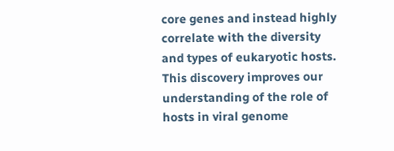core genes and instead highly correlate with the diversity and types of eukaryotic hosts. This discovery improves our understanding of the role of hosts in viral genome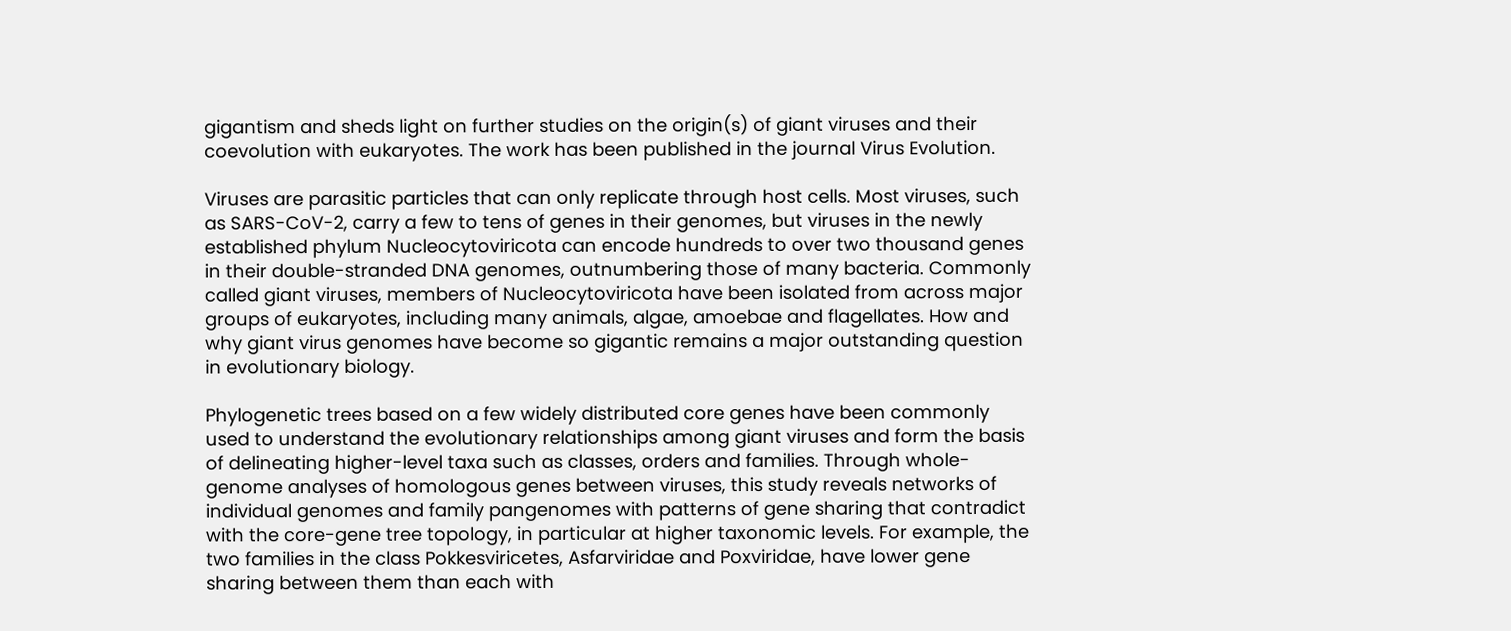gigantism and sheds light on further studies on the origin(s) of giant viruses and their coevolution with eukaryotes. The work has been published in the journal Virus Evolution.

Viruses are parasitic particles that can only replicate through host cells. Most viruses, such as SARS-CoV-2, carry a few to tens of genes in their genomes, but viruses in the newly established phylum Nucleocytoviricota can encode hundreds to over two thousand genes in their double-stranded DNA genomes, outnumbering those of many bacteria. Commonly called giant viruses, members of Nucleocytoviricota have been isolated from across major groups of eukaryotes, including many animals, algae, amoebae and flagellates. How and why giant virus genomes have become so gigantic remains a major outstanding question in evolutionary biology.

Phylogenetic trees based on a few widely distributed core genes have been commonly used to understand the evolutionary relationships among giant viruses and form the basis of delineating higher-level taxa such as classes, orders and families. Through whole-genome analyses of homologous genes between viruses, this study reveals networks of individual genomes and family pangenomes with patterns of gene sharing that contradict with the core-gene tree topology, in particular at higher taxonomic levels. For example, the two families in the class Pokkesviricetes, Asfarviridae and Poxviridae, have lower gene sharing between them than each with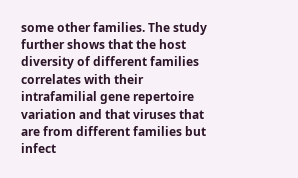some other families. The study further shows that the host diversity of different families correlates with their intrafamilial gene repertoire variation and that viruses that are from different families but infect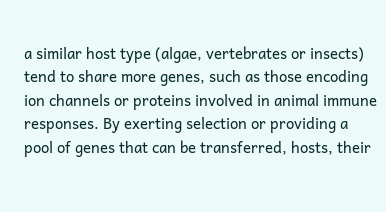a similar host type (algae, vertebrates or insects) tend to share more genes, such as those encoding ion channels or proteins involved in animal immune responses. By exerting selection or providing a pool of genes that can be transferred, hosts, their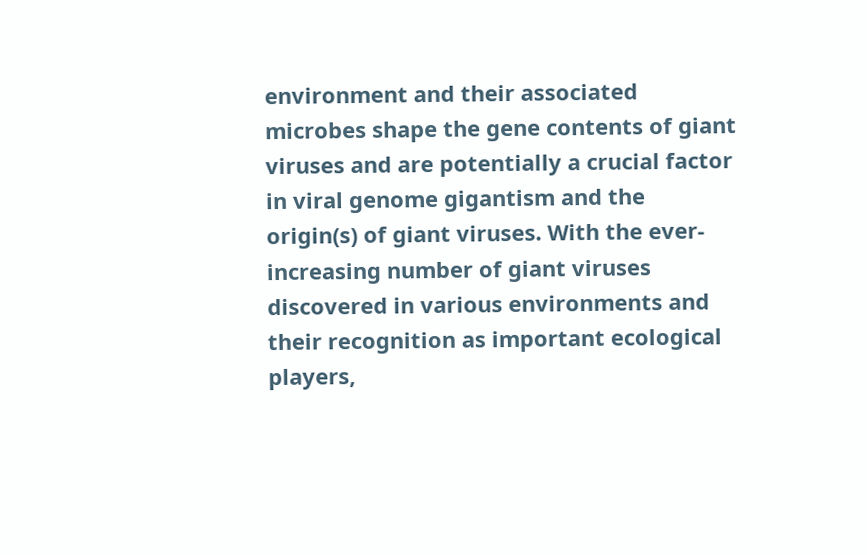environment and their associated microbes shape the gene contents of giant viruses and are potentially a crucial factor in viral genome gigantism and the origin(s) of giant viruses. With the ever-increasing number of giant viruses discovered in various environments and their recognition as important ecological players,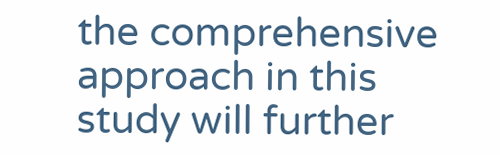the comprehensive approach in this study will further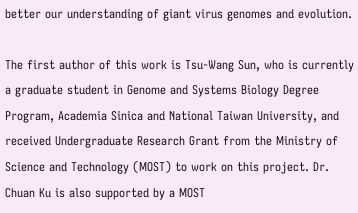better our understanding of giant virus genomes and evolution.

The first author of this work is Tsu-Wang Sun, who is currently a graduate student in Genome and Systems Biology Degree Program, Academia Sinica and National Taiwan University, and received Undergraduate Research Grant from the Ministry of Science and Technology (MOST) to work on this project. Dr. Chuan Ku is also supported by a MOST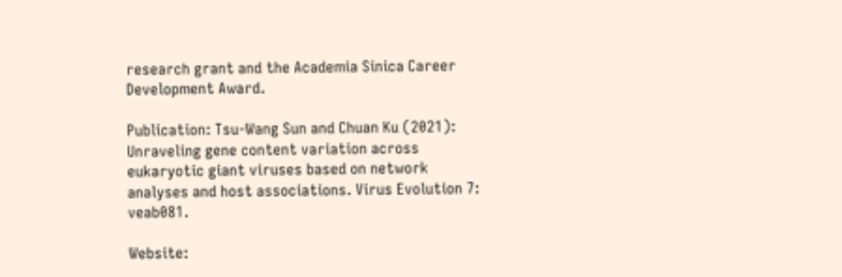research grant and the Academia Sinica Career Development Award.

Publication: Tsu-Wang Sun and Chuan Ku (2021): Unraveling gene content variation across eukaryotic giant viruses based on network analyses and host associations. Virus Evolution 7: veab081.

Website: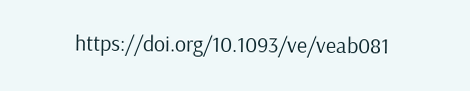https://doi.org/10.1093/ve/veab081